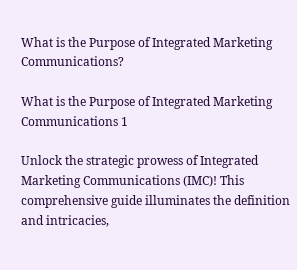What is the Purpose of Integrated Marketing Communications?

What is the Purpose of Integrated Marketing Communications 1

Unlock the strategic prowess of Integrated Marketing Communications (IMC)! This comprehensive guide illuminates the definition and intricacies,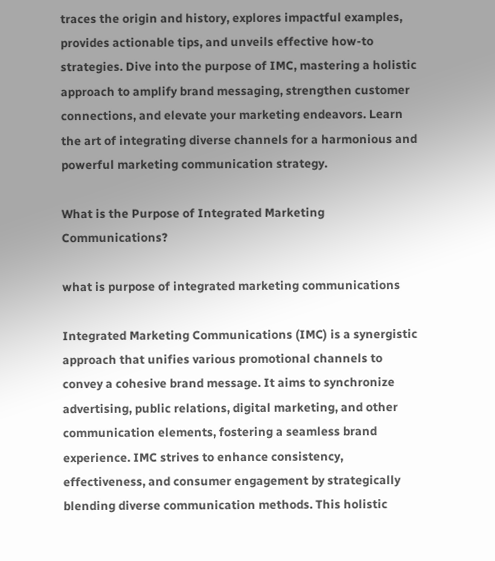traces the origin and history, explores impactful examples, provides actionable tips, and unveils effective how-to strategies. Dive into the purpose of IMC, mastering a holistic approach to amplify brand messaging, strengthen customer connections, and elevate your marketing endeavors. Learn the art of integrating diverse channels for a harmonious and powerful marketing communication strategy.

What is the Purpose of Integrated Marketing Communications?

what is purpose of integrated marketing communications

Integrated Marketing Communications (IMC) is a synergistic approach that unifies various promotional channels to convey a cohesive brand message. It aims to synchronize advertising, public relations, digital marketing, and other communication elements, fostering a seamless brand experience. IMC strives to enhance consistency, effectiveness, and consumer engagement by strategically blending diverse communication methods. This holistic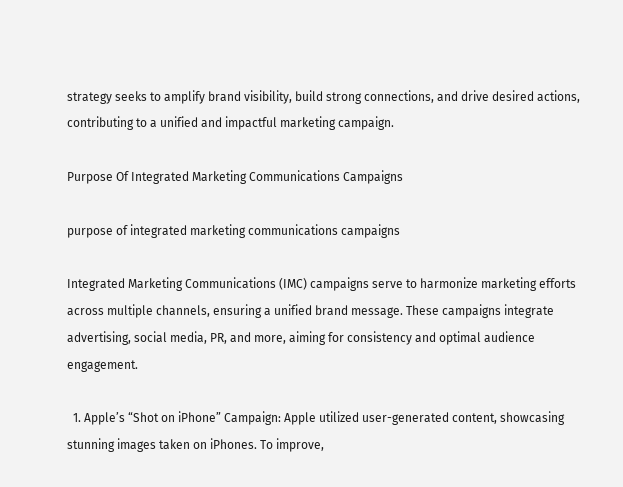strategy seeks to amplify brand visibility, build strong connections, and drive desired actions, contributing to a unified and impactful marketing campaign.

Purpose Of Integrated Marketing Communications Campaigns

purpose of integrated marketing communications campaigns

Integrated Marketing Communications (IMC) campaigns serve to harmonize marketing efforts across multiple channels, ensuring a unified brand message. These campaigns integrate advertising, social media, PR, and more, aiming for consistency and optimal audience engagement.

  1. Apple’s “Shot on iPhone” Campaign: Apple utilized user-generated content, showcasing stunning images taken on iPhones. To improve,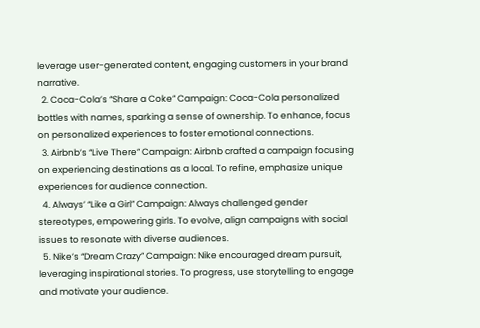leverage user-generated content, engaging customers in your brand narrative.
  2. Coca-Cola’s “Share a Coke” Campaign: Coca-Cola personalized bottles with names, sparking a sense of ownership. To enhance, focus on personalized experiences to foster emotional connections.
  3. Airbnb’s “Live There” Campaign: Airbnb crafted a campaign focusing on experiencing destinations as a local. To refine, emphasize unique experiences for audience connection.
  4. Always’ “Like a Girl” Campaign: Always challenged gender stereotypes, empowering girls. To evolve, align campaigns with social issues to resonate with diverse audiences.
  5. Nike’s “Dream Crazy” Campaign: Nike encouraged dream pursuit, leveraging inspirational stories. To progress, use storytelling to engage and motivate your audience.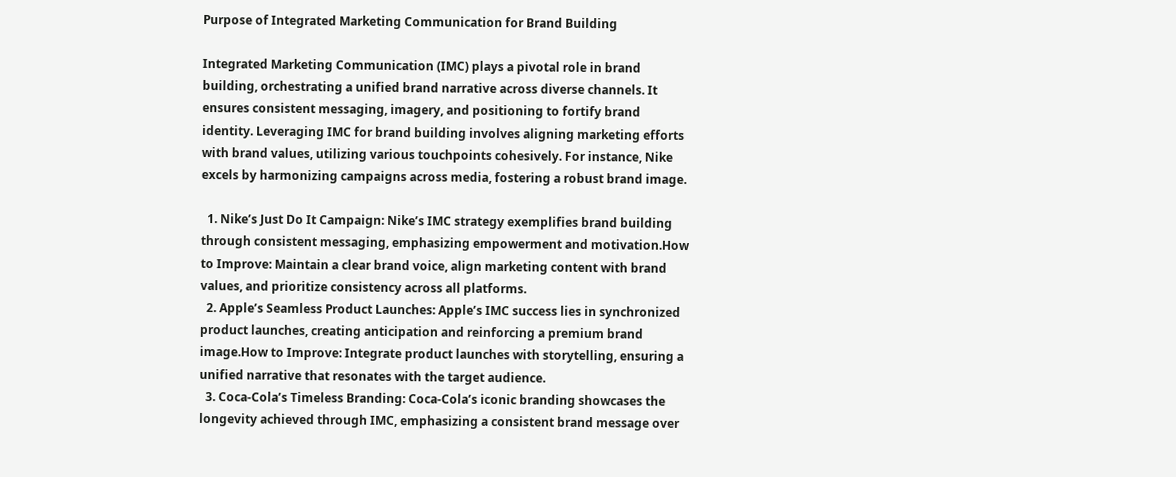Purpose of Integrated Marketing Communication for Brand Building

Integrated Marketing Communication (IMC) plays a pivotal role in brand building, orchestrating a unified brand narrative across diverse channels. It ensures consistent messaging, imagery, and positioning to fortify brand identity. Leveraging IMC for brand building involves aligning marketing efforts with brand values, utilizing various touchpoints cohesively. For instance, Nike excels by harmonizing campaigns across media, fostering a robust brand image.

  1. Nike’s Just Do It Campaign: Nike’s IMC strategy exemplifies brand building through consistent messaging, emphasizing empowerment and motivation.How to Improve: Maintain a clear brand voice, align marketing content with brand values, and prioritize consistency across all platforms.
  2. Apple’s Seamless Product Launches: Apple’s IMC success lies in synchronized product launches, creating anticipation and reinforcing a premium brand image.How to Improve: Integrate product launches with storytelling, ensuring a unified narrative that resonates with the target audience.
  3. Coca-Cola’s Timeless Branding: Coca-Cola’s iconic branding showcases the longevity achieved through IMC, emphasizing a consistent brand message over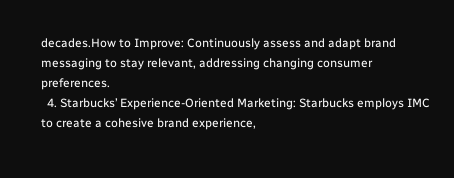decades.How to Improve: Continuously assess and adapt brand messaging to stay relevant, addressing changing consumer preferences.
  4. Starbucks’ Experience-Oriented Marketing: Starbucks employs IMC to create a cohesive brand experience,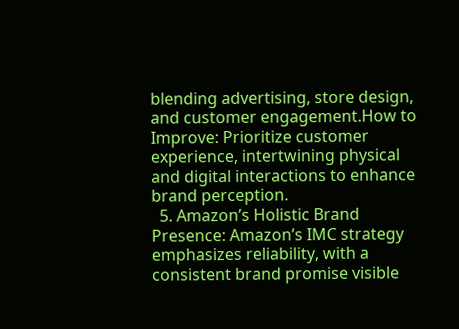blending advertising, store design, and customer engagement.How to Improve: Prioritize customer experience, intertwining physical and digital interactions to enhance brand perception.
  5. Amazon’s Holistic Brand Presence: Amazon’s IMC strategy emphasizes reliability, with a consistent brand promise visible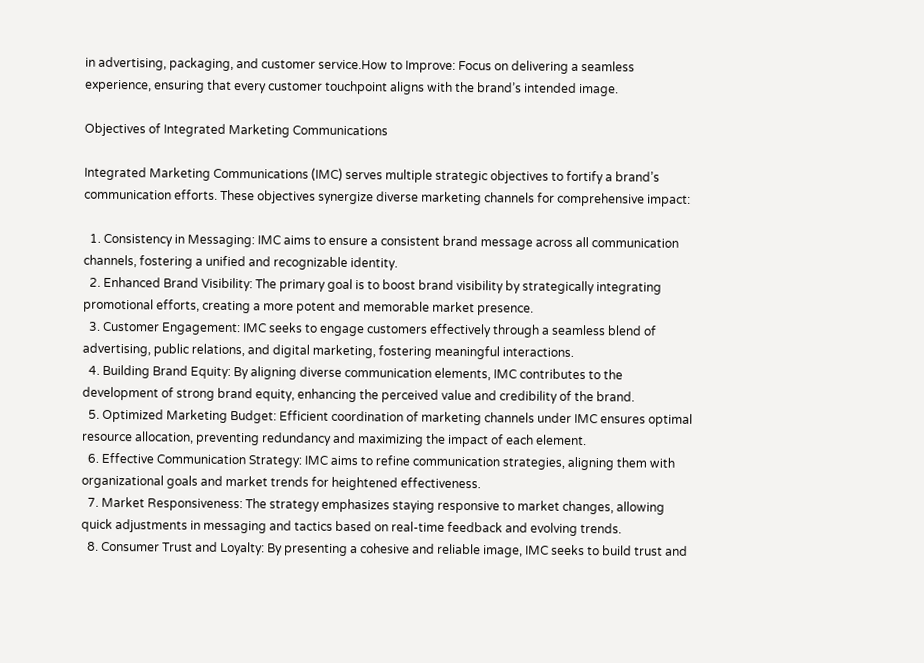in advertising, packaging, and customer service.How to Improve: Focus on delivering a seamless experience, ensuring that every customer touchpoint aligns with the brand’s intended image.

Objectives of Integrated Marketing Communications

Integrated Marketing Communications (IMC) serves multiple strategic objectives to fortify a brand’s communication efforts. These objectives synergize diverse marketing channels for comprehensive impact:

  1. Consistency in Messaging: IMC aims to ensure a consistent brand message across all communication channels, fostering a unified and recognizable identity.
  2. Enhanced Brand Visibility: The primary goal is to boost brand visibility by strategically integrating promotional efforts, creating a more potent and memorable market presence.
  3. Customer Engagement: IMC seeks to engage customers effectively through a seamless blend of advertising, public relations, and digital marketing, fostering meaningful interactions.
  4. Building Brand Equity: By aligning diverse communication elements, IMC contributes to the development of strong brand equity, enhancing the perceived value and credibility of the brand.
  5. Optimized Marketing Budget: Efficient coordination of marketing channels under IMC ensures optimal resource allocation, preventing redundancy and maximizing the impact of each element.
  6. Effective Communication Strategy: IMC aims to refine communication strategies, aligning them with organizational goals and market trends for heightened effectiveness.
  7. Market Responsiveness: The strategy emphasizes staying responsive to market changes, allowing quick adjustments in messaging and tactics based on real-time feedback and evolving trends.
  8. Consumer Trust and Loyalty: By presenting a cohesive and reliable image, IMC seeks to build trust and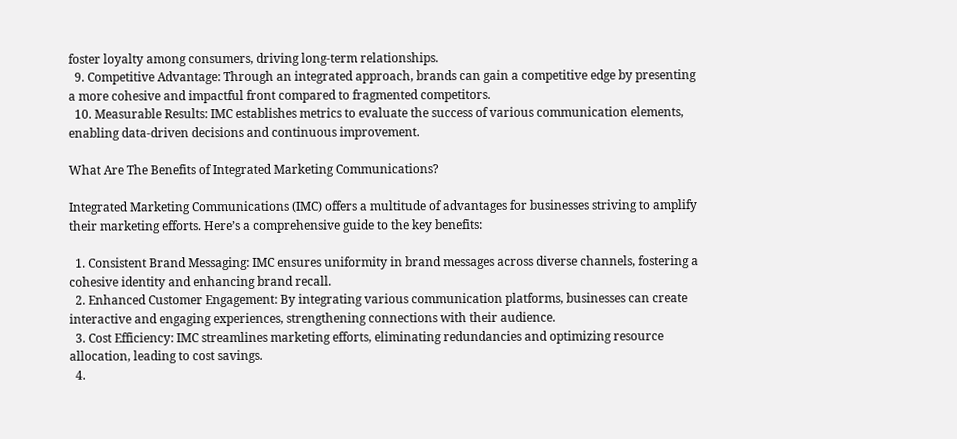foster loyalty among consumers, driving long-term relationships.
  9. Competitive Advantage: Through an integrated approach, brands can gain a competitive edge by presenting a more cohesive and impactful front compared to fragmented competitors.
  10. Measurable Results: IMC establishes metrics to evaluate the success of various communication elements, enabling data-driven decisions and continuous improvement.

What Are The Benefits of Integrated Marketing Communications?

Integrated Marketing Communications (IMC) offers a multitude of advantages for businesses striving to amplify their marketing efforts. Here’s a comprehensive guide to the key benefits:

  1. Consistent Brand Messaging: IMC ensures uniformity in brand messages across diverse channels, fostering a cohesive identity and enhancing brand recall.
  2. Enhanced Customer Engagement: By integrating various communication platforms, businesses can create interactive and engaging experiences, strengthening connections with their audience.
  3. Cost Efficiency: IMC streamlines marketing efforts, eliminating redundancies and optimizing resource allocation, leading to cost savings.
  4.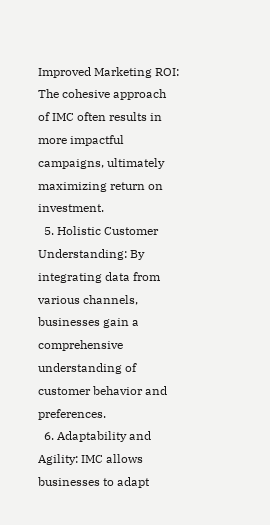Improved Marketing ROI: The cohesive approach of IMC often results in more impactful campaigns, ultimately maximizing return on investment.
  5. Holistic Customer Understanding: By integrating data from various channels, businesses gain a comprehensive understanding of customer behavior and preferences.
  6. Adaptability and Agility: IMC allows businesses to adapt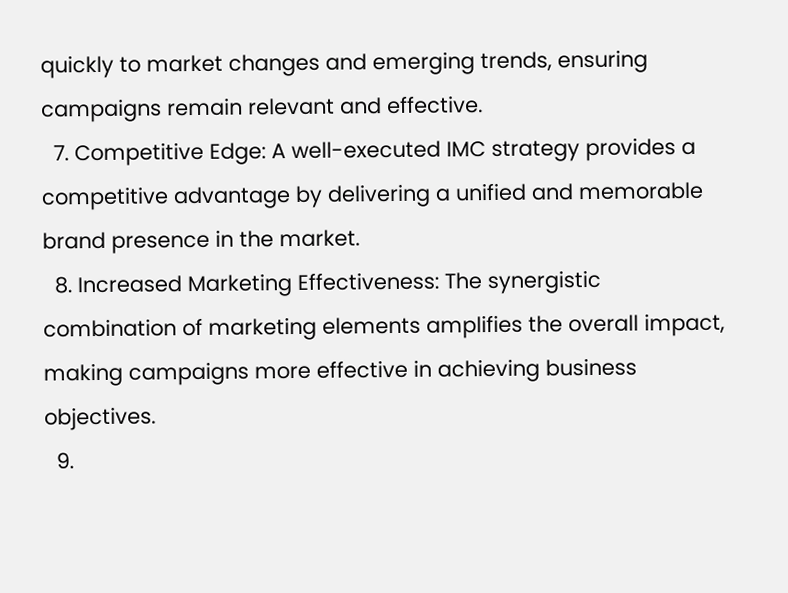quickly to market changes and emerging trends, ensuring campaigns remain relevant and effective.
  7. Competitive Edge: A well-executed IMC strategy provides a competitive advantage by delivering a unified and memorable brand presence in the market.
  8. Increased Marketing Effectiveness: The synergistic combination of marketing elements amplifies the overall impact, making campaigns more effective in achieving business objectives.
  9.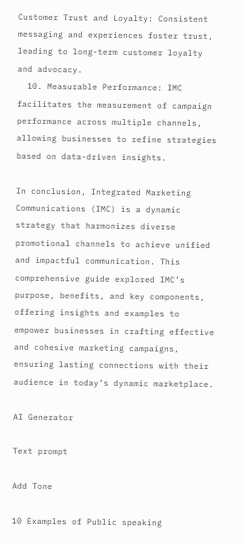Customer Trust and Loyalty: Consistent messaging and experiences foster trust, leading to long-term customer loyalty and advocacy.
  10. Measurable Performance: IMC facilitates the measurement of campaign performance across multiple channels, allowing businesses to refine strategies based on data-driven insights.

In conclusion, Integrated Marketing Communications (IMC) is a dynamic strategy that harmonizes diverse promotional channels to achieve unified and impactful communication. This comprehensive guide explored IMC’s purpose, benefits, and key components, offering insights and examples to empower businesses in crafting effective and cohesive marketing campaigns, ensuring lasting connections with their audience in today’s dynamic marketplace.

AI Generator

Text prompt

Add Tone

10 Examples of Public speaking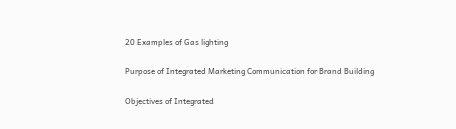20 Examples of Gas lighting

Purpose of Integrated Marketing Communication for Brand Building

Objectives of Integrated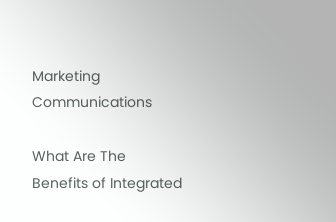Marketing Communications

What Are The Benefits of Integrated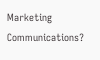Marketing Communications?